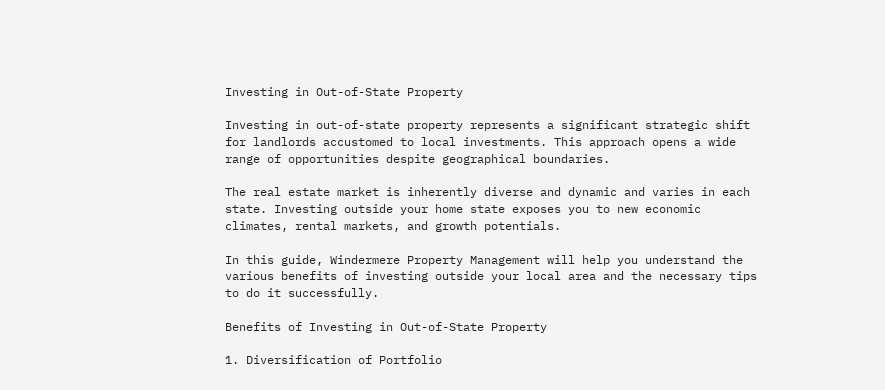Investing in Out-of-State Property

Investing in out-of-state property represents a significant strategic shift for landlords accustomed to local investments. This approach opens a wide range of opportunities despite geographical boundaries.

The real estate market is inherently diverse and dynamic and varies in each state. Investing outside your home state exposes you to new economic climates, rental markets, and growth potentials.

In this guide, Windermere Property Management will help you understand the various benefits of investing outside your local area and the necessary tips to do it successfully.

Benefits of Investing in Out-of-State Property

1. Diversification of Portfolio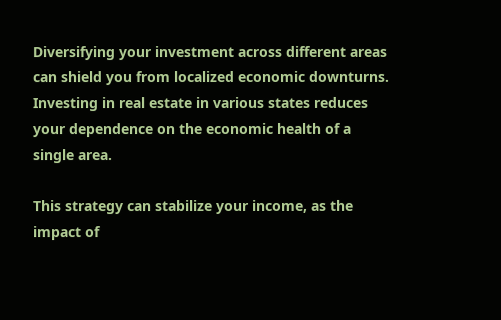Diversifying your investment across different areas can shield you from localized economic downturns. Investing in real estate in various states reduces your dependence on the economic health of a single area.

This strategy can stabilize your income, as the impact of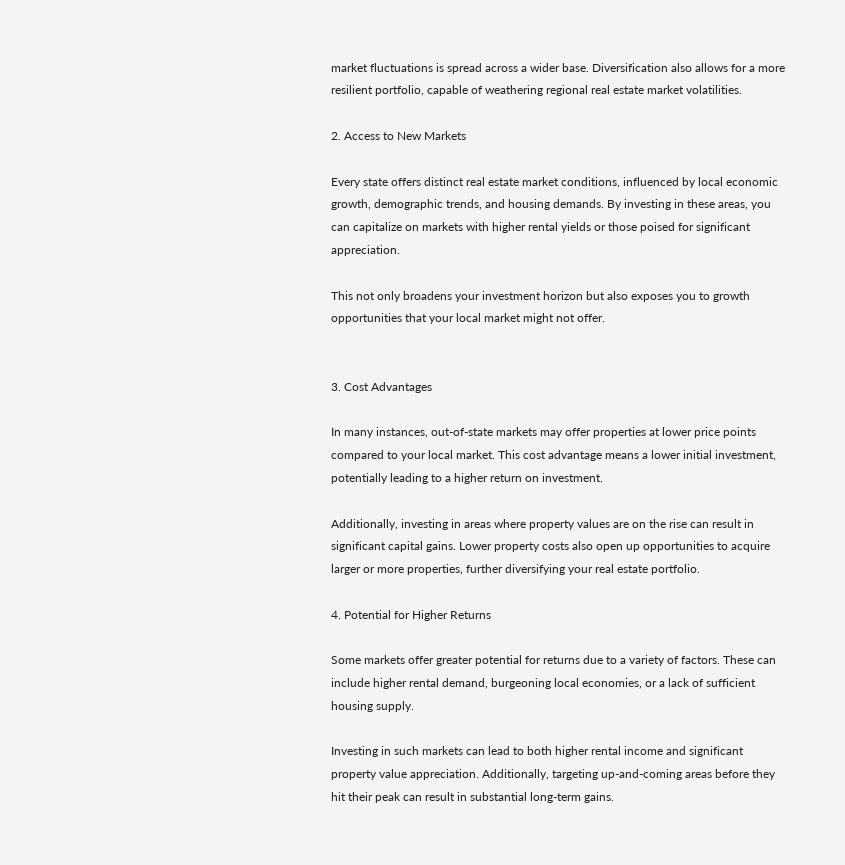market fluctuations is spread across a wider base. Diversification also allows for a more resilient portfolio, capable of weathering regional real estate market volatilities.

2. Access to New Markets

Every state offers distinct real estate market conditions, influenced by local economic growth, demographic trends, and housing demands. By investing in these areas, you can capitalize on markets with higher rental yields or those poised for significant appreciation.

This not only broadens your investment horizon but also exposes you to growth opportunities that your local market might not offer.


3. Cost Advantages

In many instances, out-of-state markets may offer properties at lower price points compared to your local market. This cost advantage means a lower initial investment, potentially leading to a higher return on investment.

Additionally, investing in areas where property values are on the rise can result in significant capital gains. Lower property costs also open up opportunities to acquire larger or more properties, further diversifying your real estate portfolio.

4. Potential for Higher Returns

Some markets offer greater potential for returns due to a variety of factors. These can include higher rental demand, burgeoning local economies, or a lack of sufficient housing supply.

Investing in such markets can lead to both higher rental income and significant property value appreciation. Additionally, targeting up-and-coming areas before they hit their peak can result in substantial long-term gains.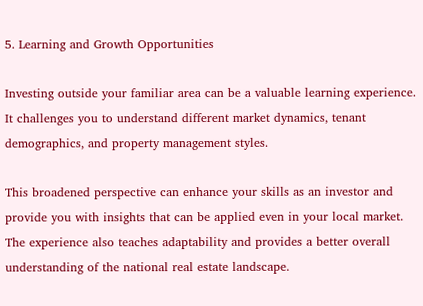5. Learning and Growth Opportunities

Investing outside your familiar area can be a valuable learning experience. It challenges you to understand different market dynamics, tenant demographics, and property management styles.

This broadened perspective can enhance your skills as an investor and provide you with insights that can be applied even in your local market. The experience also teaches adaptability and provides a better overall understanding of the national real estate landscape.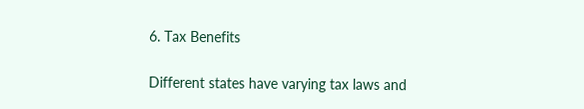6. Tax Benefits

Different states have varying tax laws and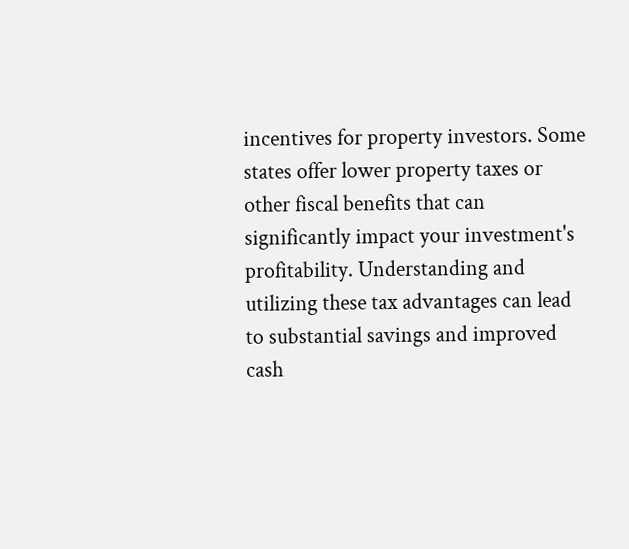incentives for property investors. Some states offer lower property taxes or other fiscal benefits that can significantly impact your investment's profitability. Understanding and utilizing these tax advantages can lead to substantial savings and improved cash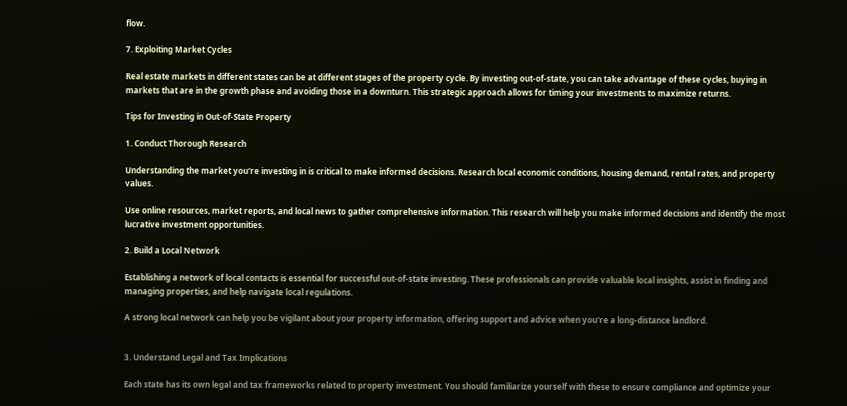flow.

7. Exploiting Market Cycles

Real estate markets in different states can be at different stages of the property cycle. By investing out-of-state, you can take advantage of these cycles, buying in markets that are in the growth phase and avoiding those in a downturn. This strategic approach allows for timing your investments to maximize returns.

Tips for Investing in Out-of-State Property

1. Conduct Thorough Research

Understanding the market you're investing in is critical to make informed decisions. Research local economic conditions, housing demand, rental rates, and property values.

Use online resources, market reports, and local news to gather comprehensive information. This research will help you make informed decisions and identify the most lucrative investment opportunities.

2. Build a Local Network

Establishing a network of local contacts is essential for successful out-of-state investing. These professionals can provide valuable local insights, assist in finding and managing properties, and help navigate local regulations.

A strong local network can help you be vigilant about your property information, offering support and advice when you're a long-distance landlord.


3. Understand Legal and Tax Implications

Each state has its own legal and tax frameworks related to property investment. You should familiarize yourself with these to ensure compliance and optimize your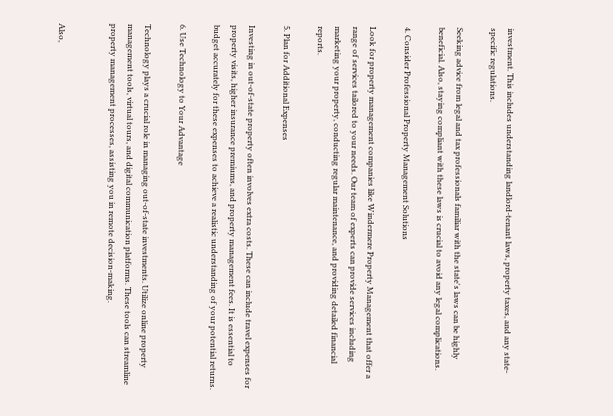investment. This includes understanding landlord-tenant laws, property taxes, and any state-specific regulations.

Seeking advice from legal and tax professionals familiar with the state's laws can be highly beneficial. Also, staying compliant with these laws is crucial to avoid any legal complications.

4. Consider Professional Property Management Solutions

Look for property management companies like Windermere Property Management that offer a range of services tailored to your needs. Our team of experts can provide services including marketing your property, conducting regular maintenance, and providing detailed financial reports.

5. Plan for Additional Expenses

Investing in out-of-state property often involves extra costs. These can include travel expenses for property visits, higher insurance premiums, and property management fees. It is essential to budget accurately for these expenses to achieve a realistic understanding of your potential returns.

6. Use Technology to Your Advantage

Technology plays a crucial role in managing out-of-state investments. Utilize online property management tools, virtual tours, and digital communication platforms. These tools can streamline property management processes, assisting you in remote decision-making.


Also,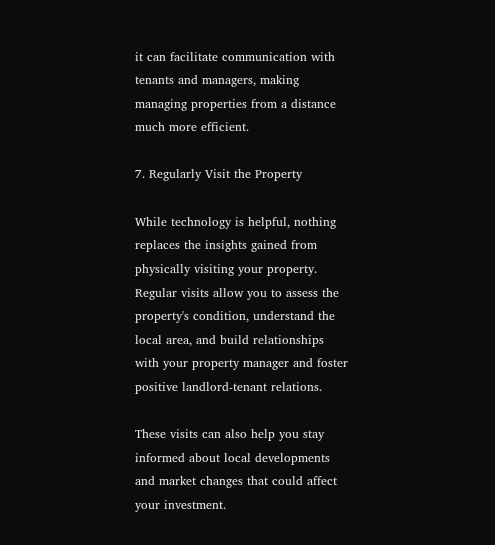it can facilitate communication with tenants and managers, making managing properties from a distance much more efficient.

7. Regularly Visit the Property

While technology is helpful, nothing replaces the insights gained from physically visiting your property. Regular visits allow you to assess the property's condition, understand the local area, and build relationships with your property manager and foster positive landlord-tenant relations.

These visits can also help you stay informed about local developments and market changes that could affect your investment.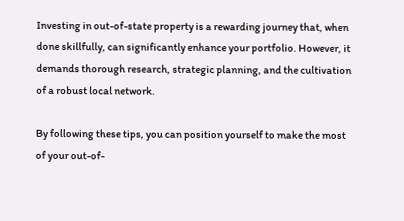Investing in out-of-state property is a rewarding journey that, when done skillfully, can significantly enhance your portfolio. However, it demands thorough research, strategic planning, and the cultivation of a robust local network.

By following these tips, you can position yourself to make the most of your out-of-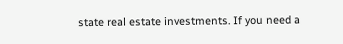state real estate investments. If you need a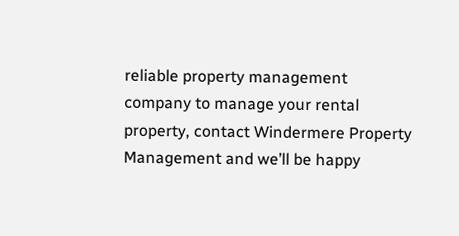reliable property management company to manage your rental property, contact Windermere Property Management and we’ll be happy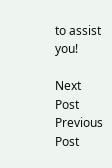to assist you!

Next Post Previous Post